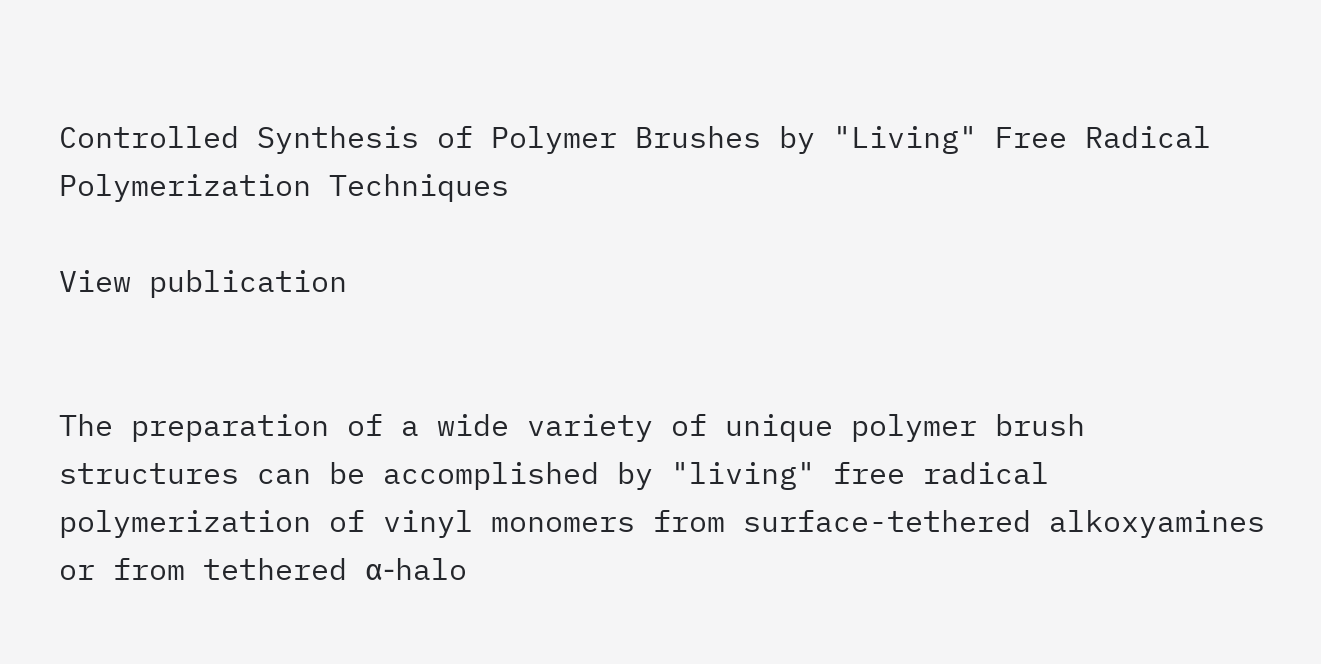Controlled Synthesis of Polymer Brushes by "Living" Free Radical Polymerization Techniques

View publication


The preparation of a wide variety of unique polymer brush structures can be accomplished by "living" free radical polymerization of vinyl monomers from surface-tethered alkoxyamines or from tethered α-halo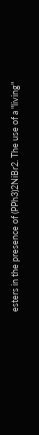esters in the presence of (PPh3)2NiBr2. The use of a "living"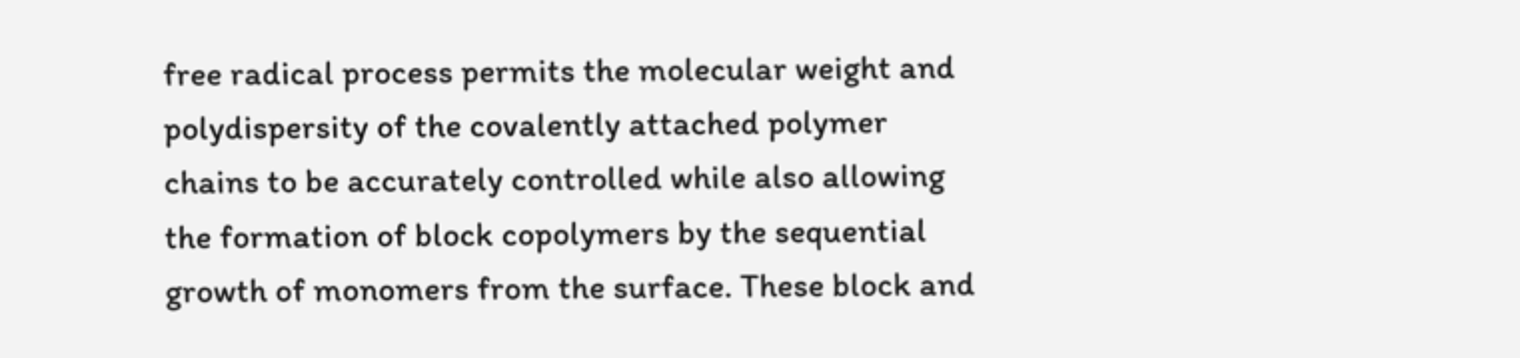free radical process permits the molecular weight and polydispersity of the covalently attached polymer chains to be accurately controlled while also allowing the formation of block copolymers by the sequential growth of monomers from the surface. These block and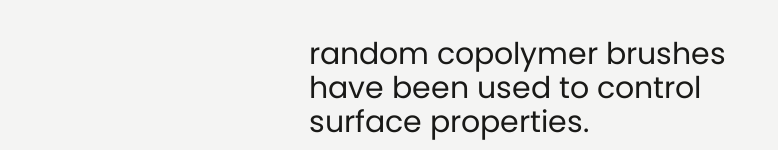random copolymer brushes have been used to control surface properties.